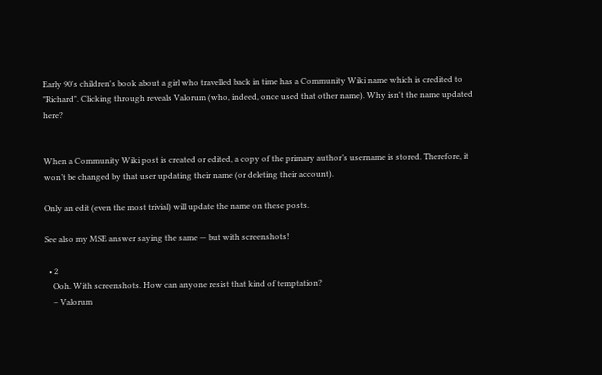Early 90's children's book about a girl who travelled back in time has a Community Wiki name which is credited to "Richard". Clicking through reveals Valorum (who, indeed, once used that other name). Why isn't the name updated here?


When a Community Wiki post is created or edited, a copy of the primary author’s username is stored. Therefore, it won’t be changed by that user updating their name (or deleting their account).

Only an edit (even the most trivial) will update the name on these posts.

See also my MSE answer saying the same — but with screenshots!

  • 2
    Ooh. With screenshots. How can anyone resist that kind of temptation?
    – Valorum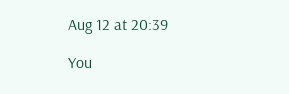Aug 12 at 20:39

You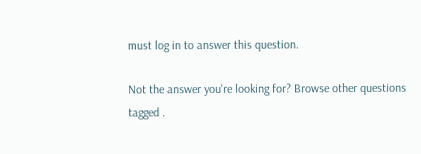must log in to answer this question.

Not the answer you're looking for? Browse other questions tagged .